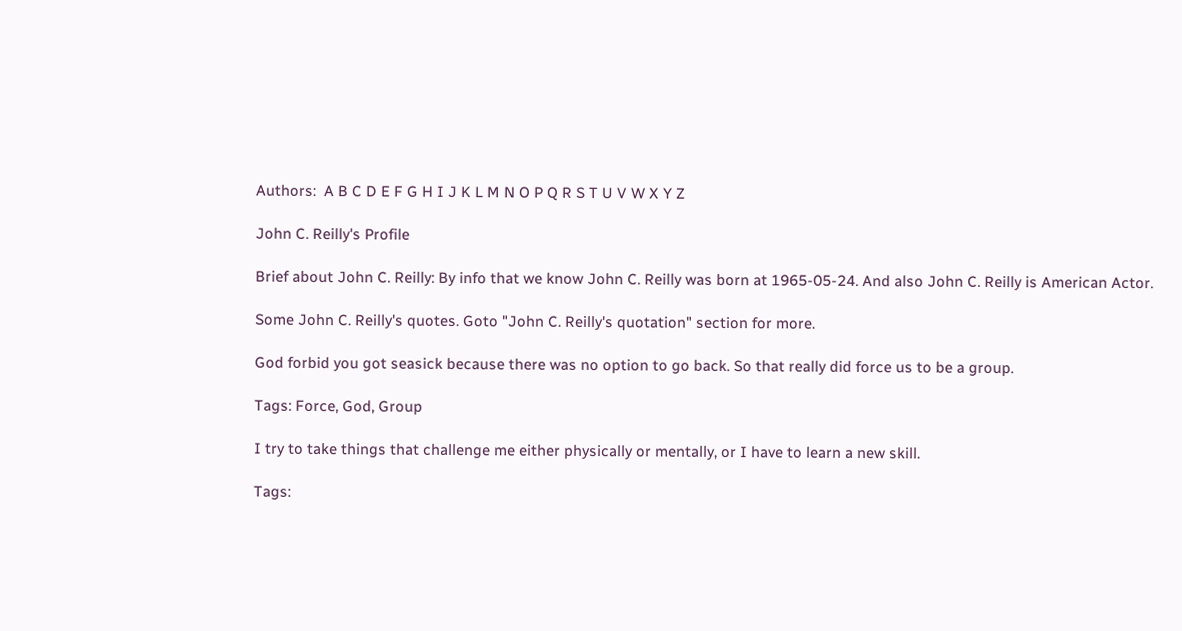Authors:  A B C D E F G H I J K L M N O P Q R S T U V W X Y Z

John C. Reilly's Profile

Brief about John C. Reilly: By info that we know John C. Reilly was born at 1965-05-24. And also John C. Reilly is American Actor.

Some John C. Reilly's quotes. Goto "John C. Reilly's quotation" section for more.

God forbid you got seasick because there was no option to go back. So that really did force us to be a group.

Tags: Force, God, Group

I try to take things that challenge me either physically or mentally, or I have to learn a new skill.

Tags: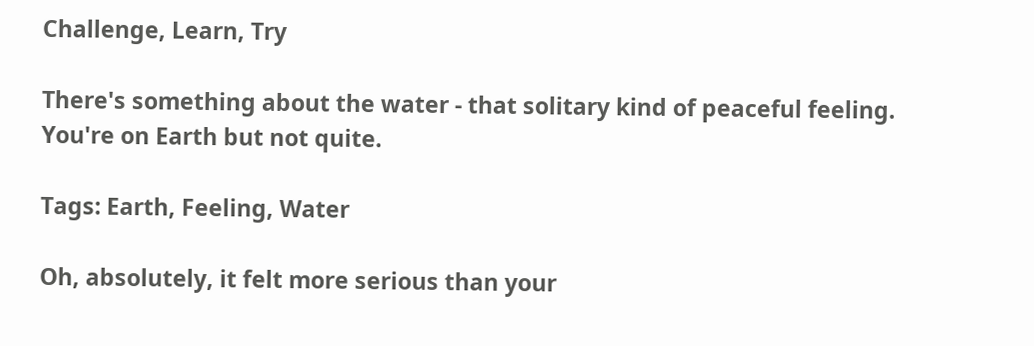Challenge, Learn, Try

There's something about the water - that solitary kind of peaceful feeling. You're on Earth but not quite.

Tags: Earth, Feeling, Water

Oh, absolutely, it felt more serious than your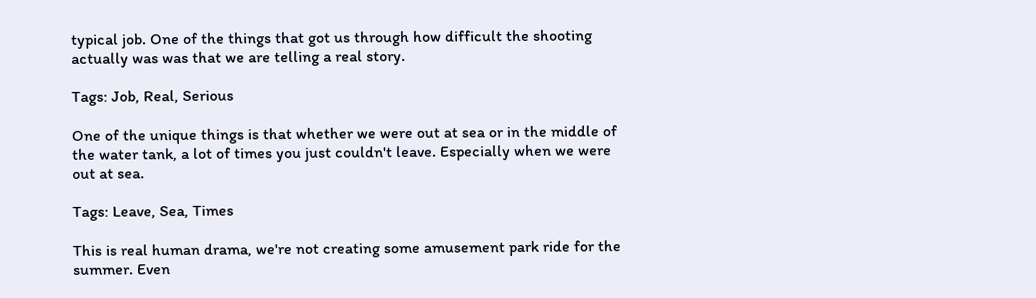typical job. One of the things that got us through how difficult the shooting actually was was that we are telling a real story.

Tags: Job, Real, Serious

One of the unique things is that whether we were out at sea or in the middle of the water tank, a lot of times you just couldn't leave. Especially when we were out at sea.

Tags: Leave, Sea, Times

This is real human drama, we're not creating some amusement park ride for the summer. Even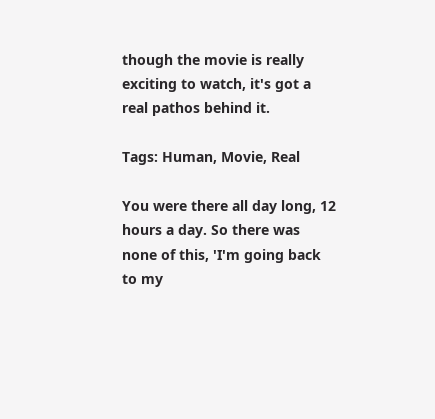though the movie is really exciting to watch, it's got a real pathos behind it.

Tags: Human, Movie, Real

You were there all day long, 12 hours a day. So there was none of this, 'I'm going back to my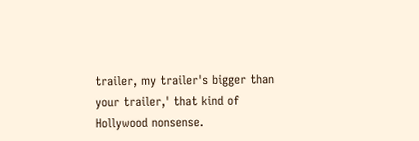trailer, my trailer's bigger than your trailer,' that kind of Hollywood nonsense.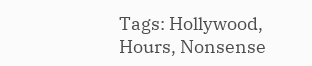Tags: Hollywood, Hours, Nonsense